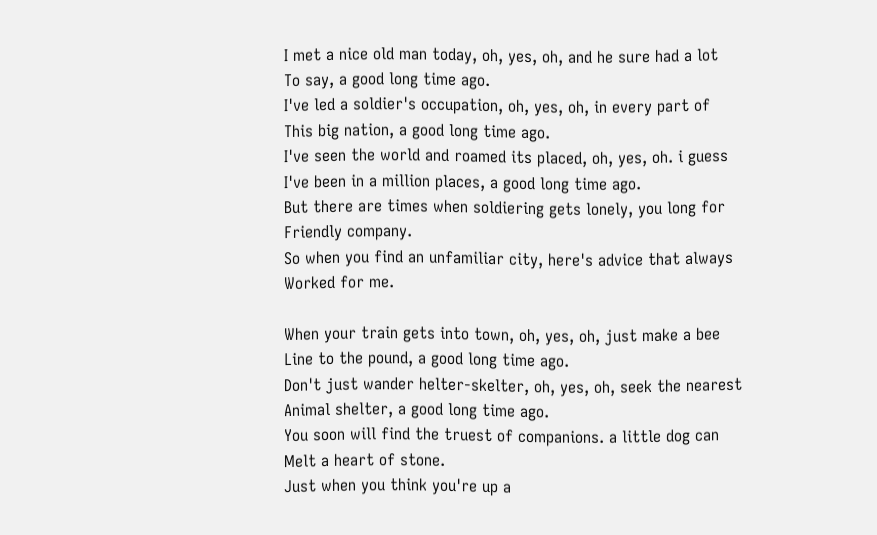I met a nice old man today, oh, yes, oh, and he sure had a lot
To say, a good long time ago.
I've led a soldier's occupation, oh, yes, oh, in every part of
This big nation, a good long time ago.
I've seen the world and roamed its placed, oh, yes, oh. i guess
I've been in a million places, a good long time ago.
But there are times when soldiering gets lonely, you long for
Friendly company.
So when you find an unfamiliar city, here's advice that always
Worked for me.

When your train gets into town, oh, yes, oh, just make a bee
Line to the pound, a good long time ago.
Don't just wander helter-skelter, oh, yes, oh, seek the nearest
Animal shelter, a good long time ago.
You soon will find the truest of companions. a little dog can
Melt a heart of stone.
Just when you think you're up a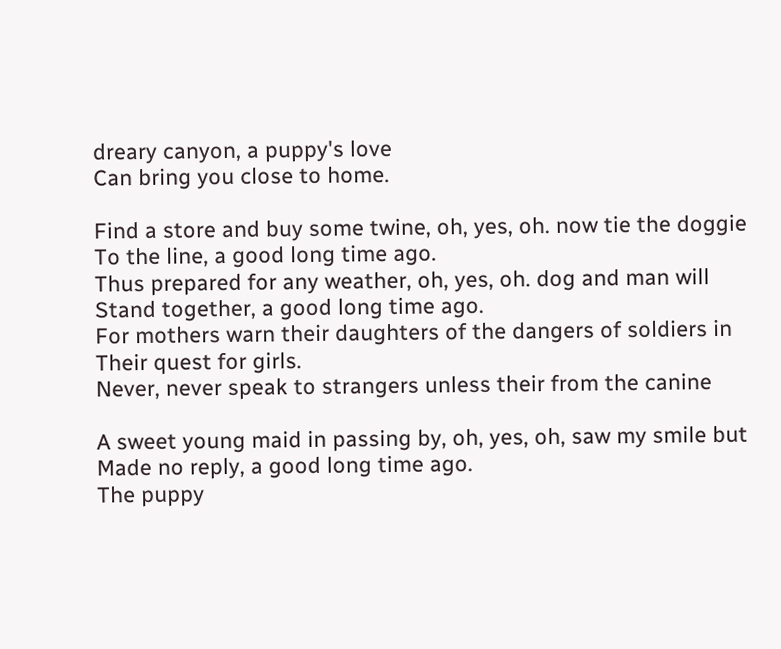dreary canyon, a puppy's love
Can bring you close to home.

Find a store and buy some twine, oh, yes, oh. now tie the doggie
To the line, a good long time ago.
Thus prepared for any weather, oh, yes, oh. dog and man will
Stand together, a good long time ago.
For mothers warn their daughters of the dangers of soldiers in
Their quest for girls.
Never, never speak to strangers unless their from the canine

A sweet young maid in passing by, oh, yes, oh, saw my smile but
Made no reply, a good long time ago.
The puppy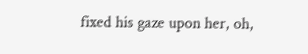fixed his gaze upon her, oh,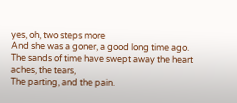yes, oh, two steps more
And she was a goner, a good long time ago.
The sands of time have swept away the heart aches, the tears,
The parting, and the pain.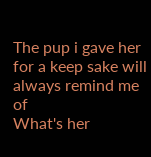The pup i gave her for a keep sake will always remind me of
What's her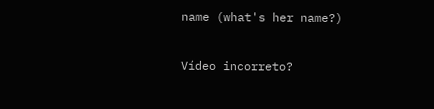name (what's her name?)

Vídeo incorreto?